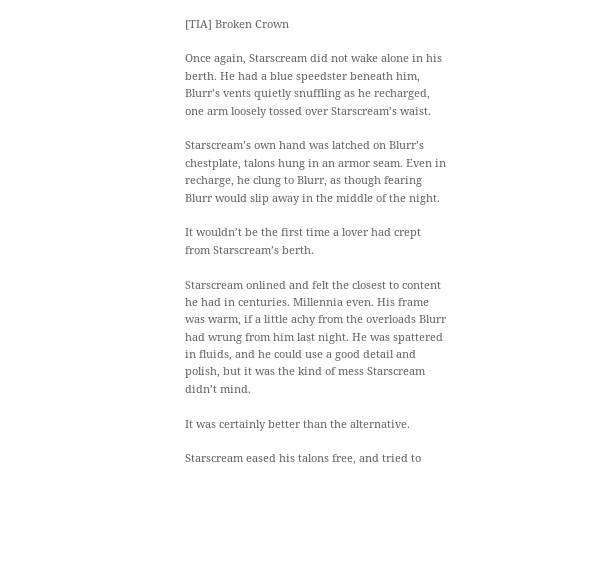[TIA] Broken Crown

Once again, Starscream did not wake alone in his berth. He had a blue speedster beneath him, Blurr’s vents quietly snuffling as he recharged, one arm loosely tossed over Starscream’s waist.

Starscream’s own hand was latched on Blurr’s chestplate, talons hung in an armor seam. Even in recharge, he clung to Blurr, as though fearing Blurr would slip away in the middle of the night.

It wouldn’t be the first time a lover had crept from Starscream’s berth.

Starscream onlined and felt the closest to content he had in centuries. Millennia even. His frame was warm, if a little achy from the overloads Blurr had wrung from him last night. He was spattered in fluids, and he could use a good detail and polish, but it was the kind of mess Starscream didn’t mind.

It was certainly better than the alternative.

Starscream eased his talons free, and tried to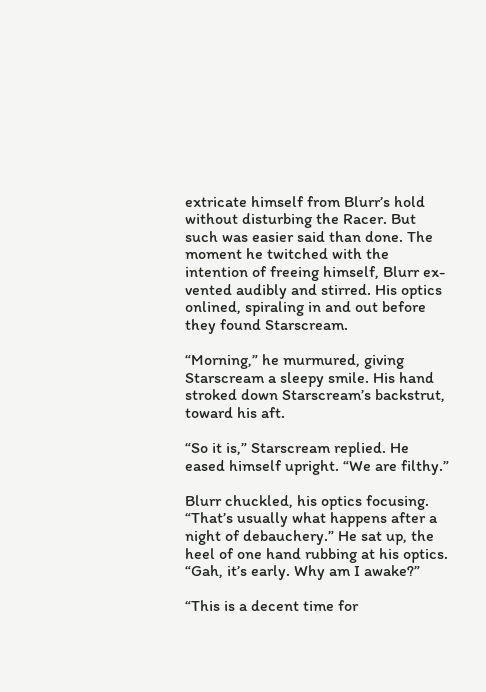extricate himself from Blurr’s hold without disturbing the Racer. But such was easier said than done. The moment he twitched with the intention of freeing himself, Blurr ex-vented audibly and stirred. His optics onlined, spiraling in and out before they found Starscream.

“Morning,” he murmured, giving Starscream a sleepy smile. His hand stroked down Starscream’s backstrut, toward his aft.

“So it is,” Starscream replied. He eased himself upright. “We are filthy.”

Blurr chuckled, his optics focusing. “That’s usually what happens after a night of debauchery.” He sat up, the heel of one hand rubbing at his optics. “Gah, it’s early. Why am I awake?”

“This is a decent time for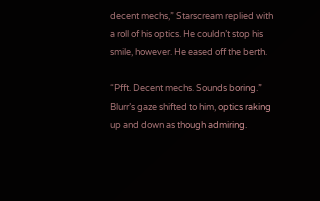decent mechs,” Starscream replied with a roll of his optics. He couldn’t stop his smile, however. He eased off the berth.

“Pfft. Decent mechs. Sounds boring.” Blurr’s gaze shifted to him, optics raking up and down as though admiring.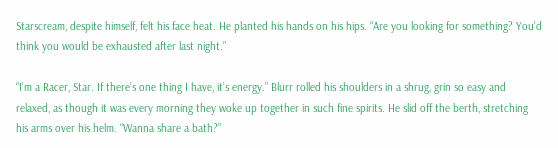Starscream, despite himself, felt his face heat. He planted his hands on his hips. “Are you looking for something? You’d think you would be exhausted after last night.”

“I’m a Racer, Star. If there’s one thing I have, it’s energy.” Blurr rolled his shoulders in a shrug, grin so easy and relaxed, as though it was every morning they woke up together in such fine spirits. He slid off the berth, stretching his arms over his helm. “Wanna share a bath?”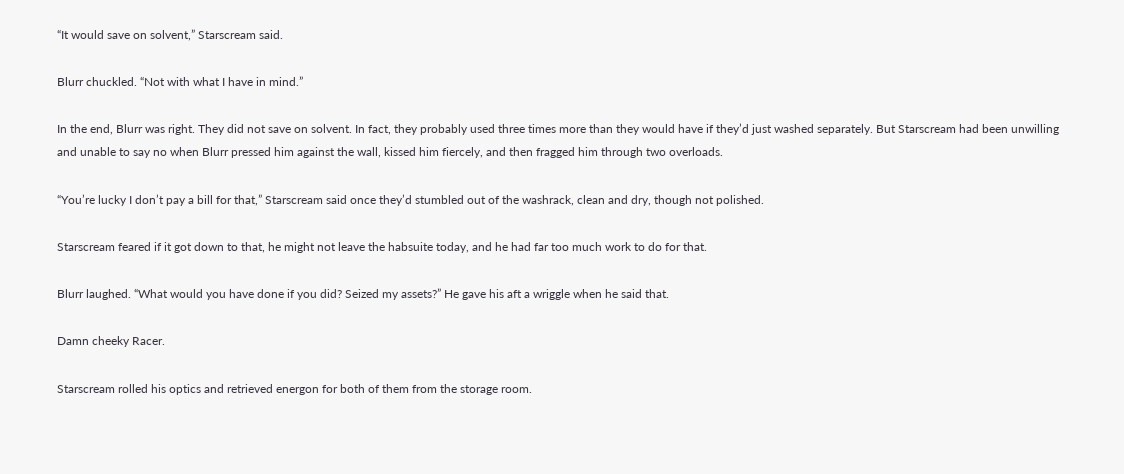“It would save on solvent,” Starscream said.

Blurr chuckled. “Not with what I have in mind.”

In the end, Blurr was right. They did not save on solvent. In fact, they probably used three times more than they would have if they’d just washed separately. But Starscream had been unwilling and unable to say no when Blurr pressed him against the wall, kissed him fiercely, and then fragged him through two overloads.

“You’re lucky I don’t pay a bill for that,” Starscream said once they’d stumbled out of the washrack, clean and dry, though not polished.

Starscream feared if it got down to that, he might not leave the habsuite today, and he had far too much work to do for that.

Blurr laughed. “What would you have done if you did? Seized my assets?” He gave his aft a wriggle when he said that.

Damn cheeky Racer.

Starscream rolled his optics and retrieved energon for both of them from the storage room.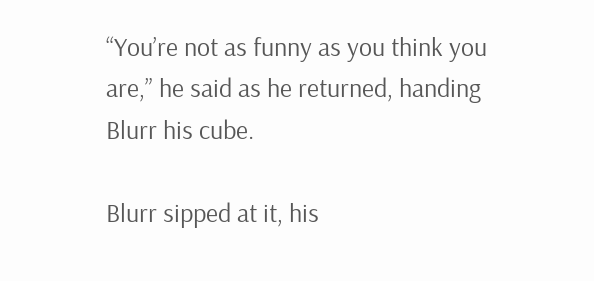“You’re not as funny as you think you are,” he said as he returned, handing Blurr his cube.

Blurr sipped at it, his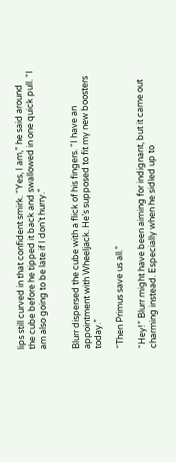lips still curved in that confident smirk. “Yes, I am,” he said around the cube before he tipped it back and swallowed in one quick pull. “I am also going to be late if I don’t hurry.”


Blurr dispersed the cube with a flick of his fingers. “I have an appointment with Wheeljack. He’s supposed to fit my new boosters today.”

“Then Primus save us all.”

“Hey!” Blurr might have been aiming for indignant, but it came out charming instead. Especially when he sidled up to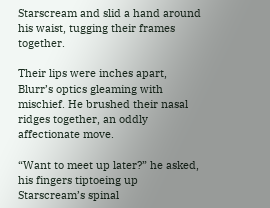Starscream and slid a hand around his waist, tugging their frames together.

Their lips were inches apart, Blurr’s optics gleaming with mischief. He brushed their nasal ridges together, an oddly affectionate move.

“Want to meet up later?” he asked, his fingers tiptoeing up Starscream’s spinal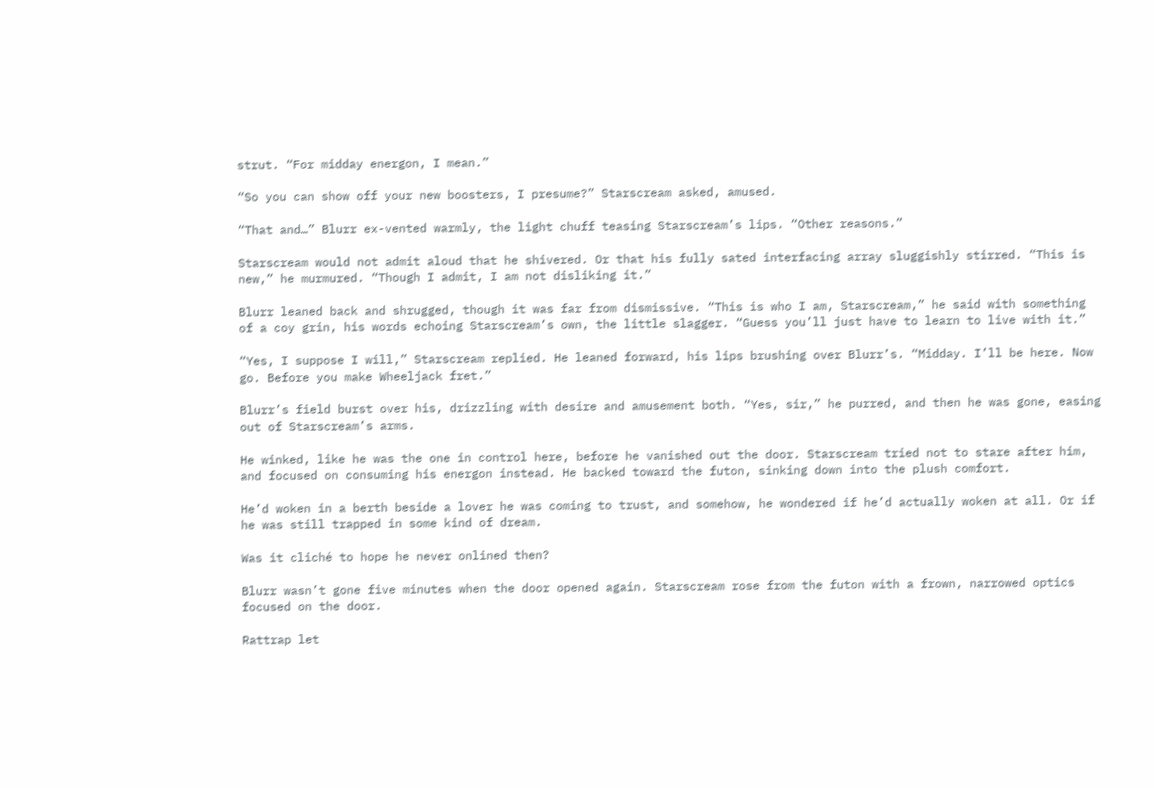strut. “For midday energon, I mean.”

“So you can show off your new boosters, I presume?” Starscream asked, amused.

“That and…” Blurr ex-vented warmly, the light chuff teasing Starscream’s lips. “Other reasons.”

Starscream would not admit aloud that he shivered. Or that his fully sated interfacing array sluggishly stirred. “This is new,” he murmured. “Though I admit, I am not disliking it.”

Blurr leaned back and shrugged, though it was far from dismissive. “This is who I am, Starscream,” he said with something of a coy grin, his words echoing Starscream’s own, the little slagger. “Guess you’ll just have to learn to live with it.”

“Yes, I suppose I will,” Starscream replied. He leaned forward, his lips brushing over Blurr’s. “Midday. I’ll be here. Now go. Before you make Wheeljack fret.”

Blurr’s field burst over his, drizzling with desire and amusement both. “Yes, sir,” he purred, and then he was gone, easing out of Starscream’s arms.

He winked, like he was the one in control here, before he vanished out the door. Starscream tried not to stare after him, and focused on consuming his energon instead. He backed toward the futon, sinking down into the plush comfort.

He’d woken in a berth beside a lover he was coming to trust, and somehow, he wondered if he’d actually woken at all. Or if he was still trapped in some kind of dream.

Was it cliché to hope he never onlined then?

Blurr wasn’t gone five minutes when the door opened again. Starscream rose from the futon with a frown, narrowed optics focused on the door.

Rattrap let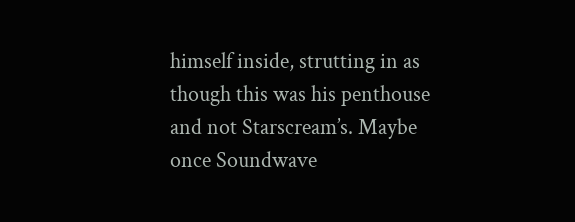himself inside, strutting in as though this was his penthouse and not Starscream’s. Maybe once Soundwave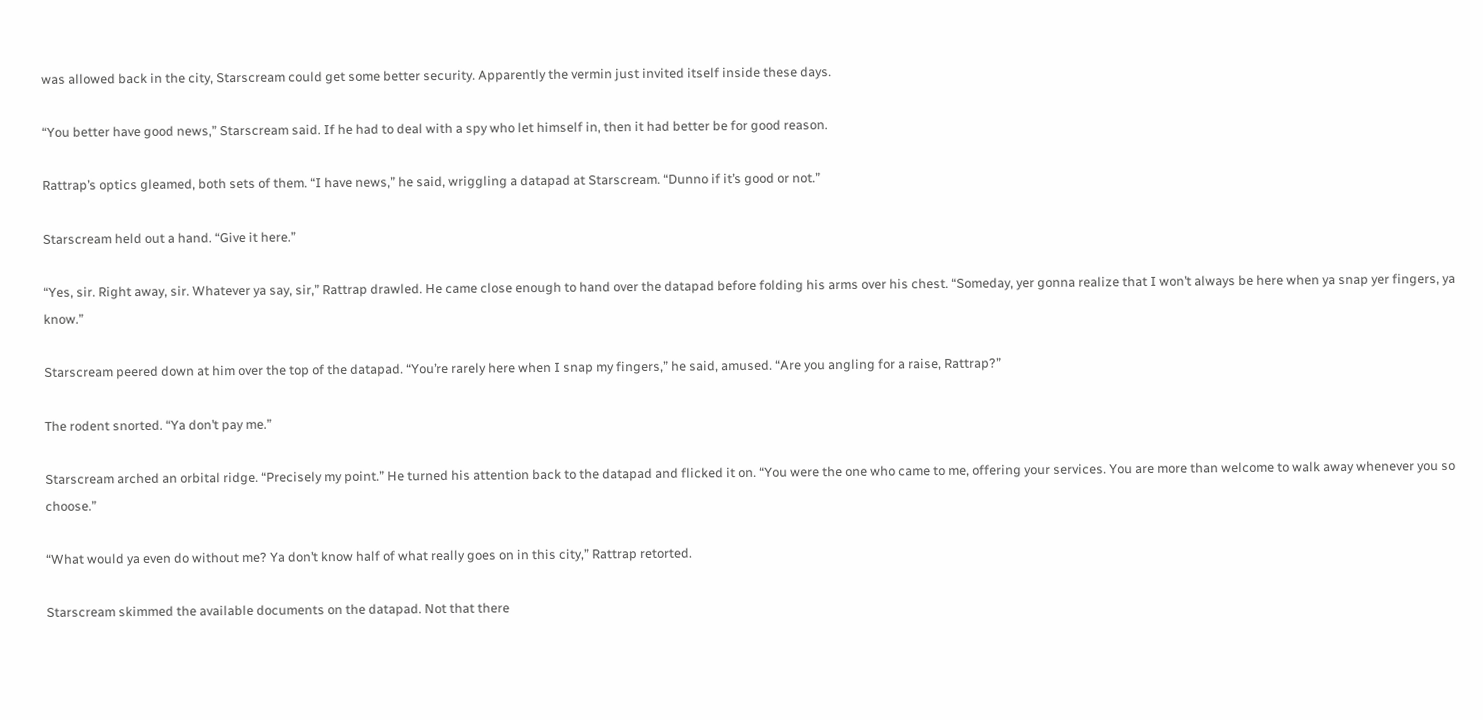was allowed back in the city, Starscream could get some better security. Apparently the vermin just invited itself inside these days.

“You better have good news,” Starscream said. If he had to deal with a spy who let himself in, then it had better be for good reason.

Rattrap’s optics gleamed, both sets of them. “I have news,” he said, wriggling a datapad at Starscream. “Dunno if it’s good or not.”

Starscream held out a hand. “Give it here.”

“Yes, sir. Right away, sir. Whatever ya say, sir,” Rattrap drawled. He came close enough to hand over the datapad before folding his arms over his chest. “Someday, yer gonna realize that I won’t always be here when ya snap yer fingers, ya know.”

Starscream peered down at him over the top of the datapad. “You’re rarely here when I snap my fingers,” he said, amused. “Are you angling for a raise, Rattrap?”

The rodent snorted. “Ya don’t pay me.”

Starscream arched an orbital ridge. “Precisely my point.” He turned his attention back to the datapad and flicked it on. “You were the one who came to me, offering your services. You are more than welcome to walk away whenever you so choose.”

“What would ya even do without me? Ya don’t know half of what really goes on in this city,” Rattrap retorted.

Starscream skimmed the available documents on the datapad. Not that there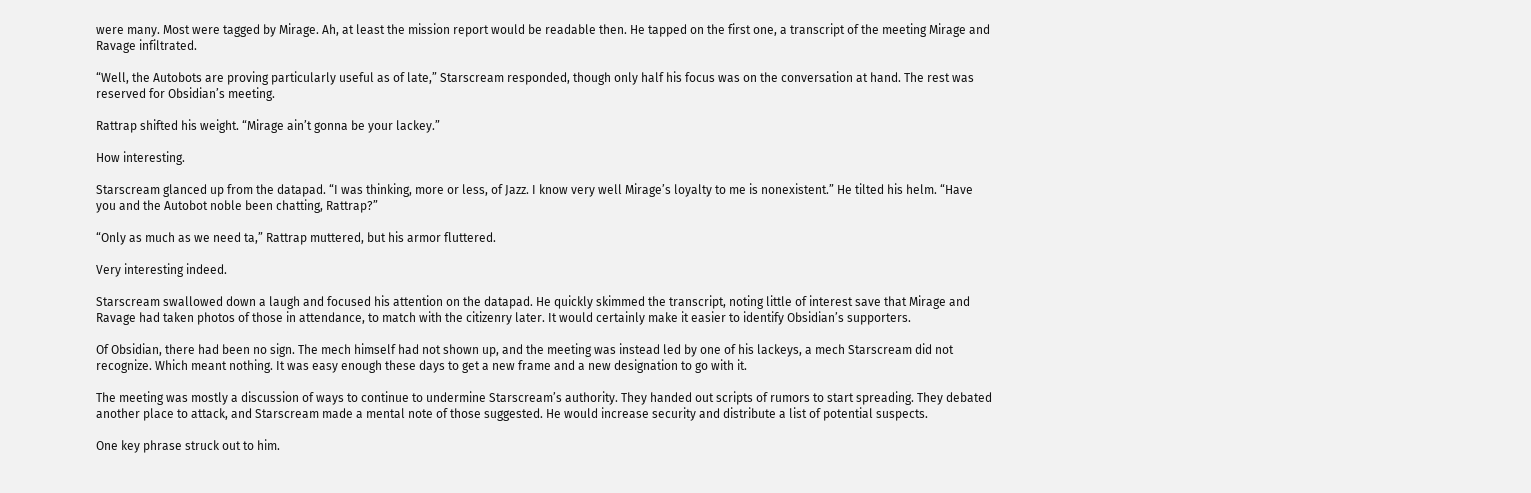were many. Most were tagged by Mirage. Ah, at least the mission report would be readable then. He tapped on the first one, a transcript of the meeting Mirage and Ravage infiltrated.

“Well, the Autobots are proving particularly useful as of late,” Starscream responded, though only half his focus was on the conversation at hand. The rest was reserved for Obsidian’s meeting.

Rattrap shifted his weight. “Mirage ain’t gonna be your lackey.”

How interesting.

Starscream glanced up from the datapad. “I was thinking, more or less, of Jazz. I know very well Mirage’s loyalty to me is nonexistent.” He tilted his helm. “Have you and the Autobot noble been chatting, Rattrap?”

“Only as much as we need ta,” Rattrap muttered, but his armor fluttered.

Very interesting indeed.

Starscream swallowed down a laugh and focused his attention on the datapad. He quickly skimmed the transcript, noting little of interest save that Mirage and Ravage had taken photos of those in attendance, to match with the citizenry later. It would certainly make it easier to identify Obsidian’s supporters.

Of Obsidian, there had been no sign. The mech himself had not shown up, and the meeting was instead led by one of his lackeys, a mech Starscream did not recognize. Which meant nothing. It was easy enough these days to get a new frame and a new designation to go with it.

The meeting was mostly a discussion of ways to continue to undermine Starscream’s authority. They handed out scripts of rumors to start spreading. They debated another place to attack, and Starscream made a mental note of those suggested. He would increase security and distribute a list of potential suspects.

One key phrase struck out to him.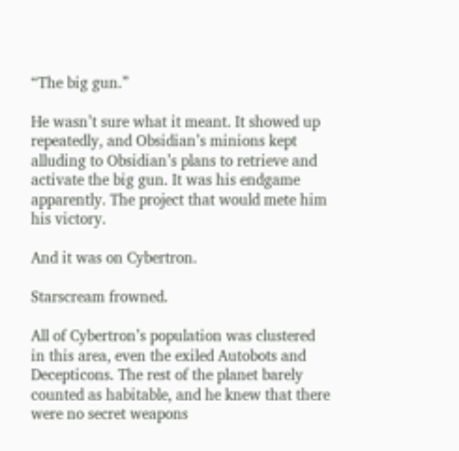“The big gun.”

He wasn’t sure what it meant. It showed up repeatedly, and Obsidian’s minions kept alluding to Obsidian’s plans to retrieve and activate the big gun. It was his endgame apparently. The project that would mete him his victory.

And it was on Cybertron.

Starscream frowned.

All of Cybertron’s population was clustered in this area, even the exiled Autobots and Decepticons. The rest of the planet barely counted as habitable, and he knew that there were no secret weapons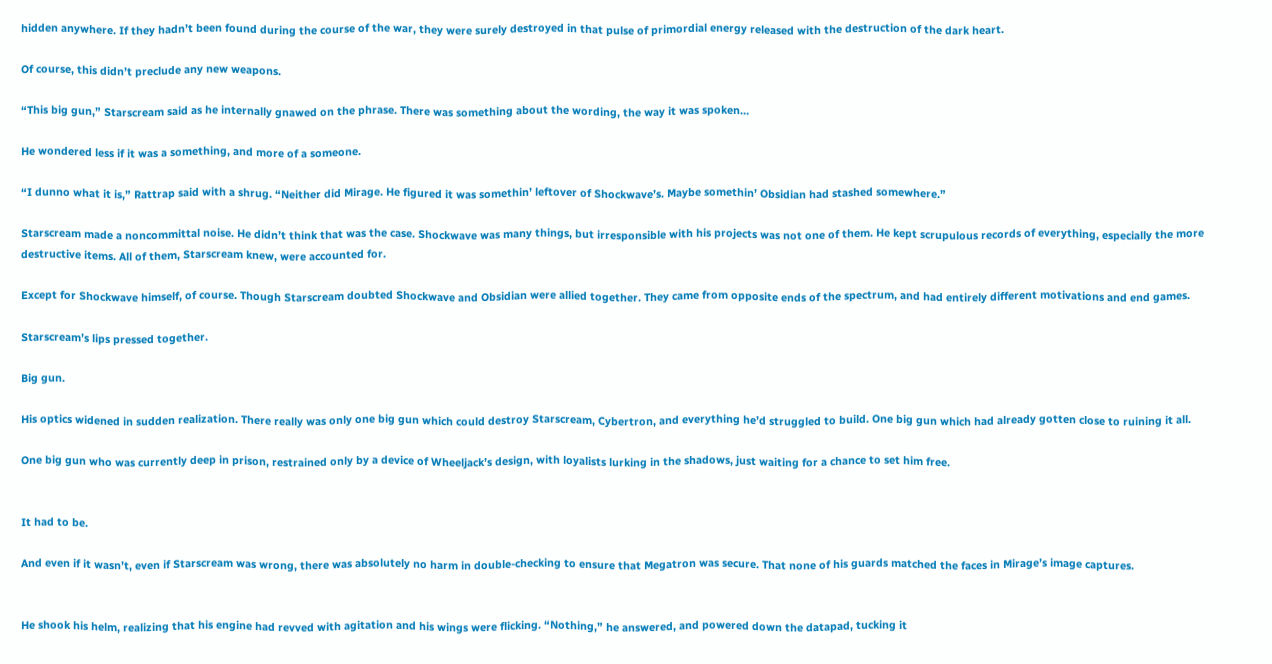hidden anywhere. If they hadn’t been found during the course of the war, they were surely destroyed in that pulse of primordial energy released with the destruction of the dark heart.

Of course, this didn’t preclude any new weapons.

“This big gun,” Starscream said as he internally gnawed on the phrase. There was something about the wording, the way it was spoken…

He wondered less if it was a something, and more of a someone.

“I dunno what it is,” Rattrap said with a shrug. “Neither did Mirage. He figured it was somethin’ leftover of Shockwave’s. Maybe somethin’ Obsidian had stashed somewhere.”

Starscream made a noncommittal noise. He didn’t think that was the case. Shockwave was many things, but irresponsible with his projects was not one of them. He kept scrupulous records of everything, especially the more destructive items. All of them, Starscream knew, were accounted for.

Except for Shockwave himself, of course. Though Starscream doubted Shockwave and Obsidian were allied together. They came from opposite ends of the spectrum, and had entirely different motivations and end games.

Starscream’s lips pressed together.

Big gun.

His optics widened in sudden realization. There really was only one big gun which could destroy Starscream, Cybertron, and everything he’d struggled to build. One big gun which had already gotten close to ruining it all.

One big gun who was currently deep in prison, restrained only by a device of Wheeljack’s design, with loyalists lurking in the shadows, just waiting for a chance to set him free.


It had to be.

And even if it wasn’t, even if Starscream was wrong, there was absolutely no harm in double-checking to ensure that Megatron was secure. That none of his guards matched the faces in Mirage’s image captures.


He shook his helm, realizing that his engine had revved with agitation and his wings were flicking. “Nothing,” he answered, and powered down the datapad, tucking it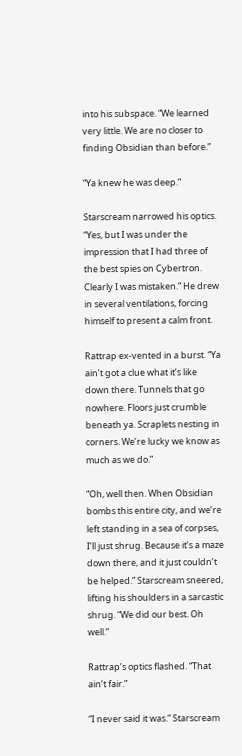into his subspace. “We learned very little. We are no closer to finding Obsidian than before.”

“Ya knew he was deep.”

Starscream narrowed his optics. “Yes, but I was under the impression that I had three of the best spies on Cybertron. Clearly I was mistaken.” He drew in several ventilations, forcing himself to present a calm front.

Rattrap ex-vented in a burst. “Ya ain’t got a clue what it’s like down there. Tunnels that go nowhere. Floors just crumble beneath ya. Scraplets nesting in corners. We’re lucky we know as much as we do.”

“Oh, well then. When Obsidian bombs this entire city, and we’re left standing in a sea of corpses, I’ll just shrug. Because it’s a maze down there, and it just couldn’t be helped.” Starscream sneered, lifting his shoulders in a sarcastic shrug. “We did our best. Oh well.”

Rattrap’s optics flashed. “That ain’t fair.”

“I never said it was.” Starscream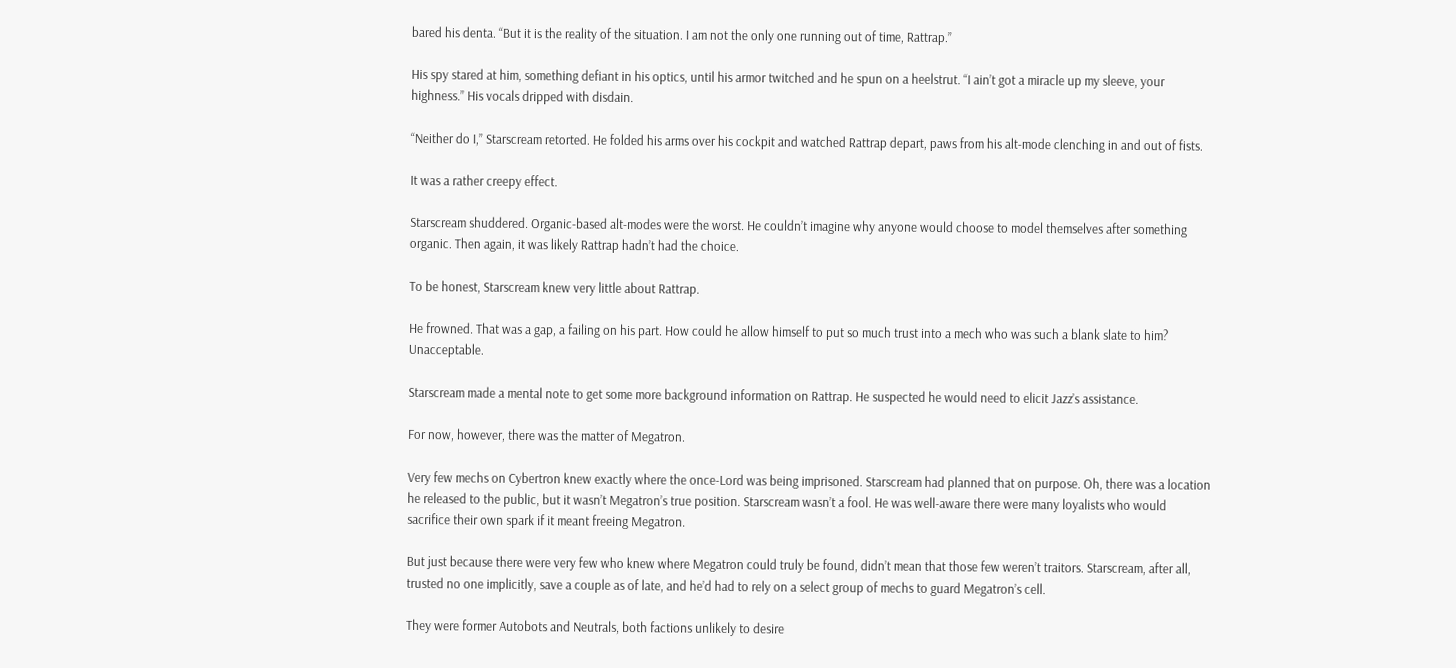bared his denta. “But it is the reality of the situation. I am not the only one running out of time, Rattrap.”

His spy stared at him, something defiant in his optics, until his armor twitched and he spun on a heelstrut. “I ain’t got a miracle up my sleeve, your highness.” His vocals dripped with disdain.

“Neither do I,” Starscream retorted. He folded his arms over his cockpit and watched Rattrap depart, paws from his alt-mode clenching in and out of fists.

It was a rather creepy effect.

Starscream shuddered. Organic-based alt-modes were the worst. He couldn’t imagine why anyone would choose to model themselves after something organic. Then again, it was likely Rattrap hadn’t had the choice.

To be honest, Starscream knew very little about Rattrap.

He frowned. That was a gap, a failing on his part. How could he allow himself to put so much trust into a mech who was such a blank slate to him? Unacceptable.

Starscream made a mental note to get some more background information on Rattrap. He suspected he would need to elicit Jazz’s assistance.

For now, however, there was the matter of Megatron.

Very few mechs on Cybertron knew exactly where the once-Lord was being imprisoned. Starscream had planned that on purpose. Oh, there was a location he released to the public, but it wasn’t Megatron’s true position. Starscream wasn’t a fool. He was well-aware there were many loyalists who would sacrifice their own spark if it meant freeing Megatron.

But just because there were very few who knew where Megatron could truly be found, didn’t mean that those few weren’t traitors. Starscream, after all, trusted no one implicitly, save a couple as of late, and he’d had to rely on a select group of mechs to guard Megatron’s cell.

They were former Autobots and Neutrals, both factions unlikely to desire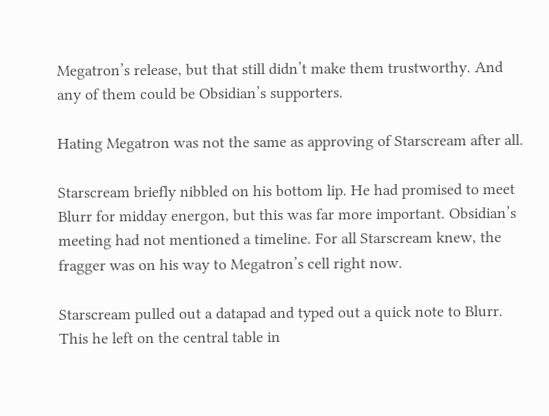Megatron’s release, but that still didn’t make them trustworthy. And any of them could be Obsidian’s supporters.

Hating Megatron was not the same as approving of Starscream after all.

Starscream briefly nibbled on his bottom lip. He had promised to meet Blurr for midday energon, but this was far more important. Obsidian’s meeting had not mentioned a timeline. For all Starscream knew, the fragger was on his way to Megatron’s cell right now.

Starscream pulled out a datapad and typed out a quick note to Blurr. This he left on the central table in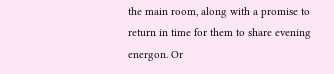the main room, along with a promise to return in time for them to share evening energon. Or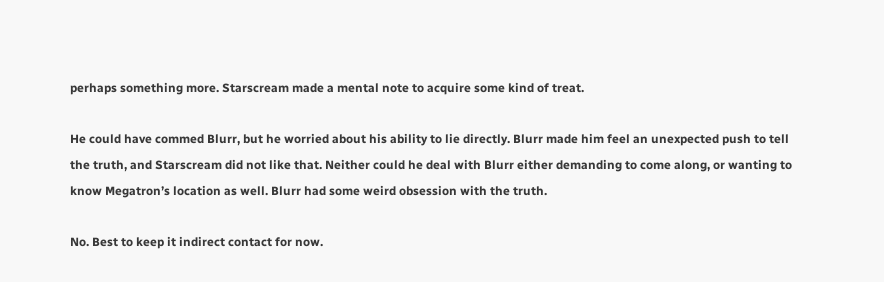perhaps something more. Starscream made a mental note to acquire some kind of treat.

He could have commed Blurr, but he worried about his ability to lie directly. Blurr made him feel an unexpected push to tell the truth, and Starscream did not like that. Neither could he deal with Blurr either demanding to come along, or wanting to know Megatron’s location as well. Blurr had some weird obsession with the truth.

No. Best to keep it indirect contact for now.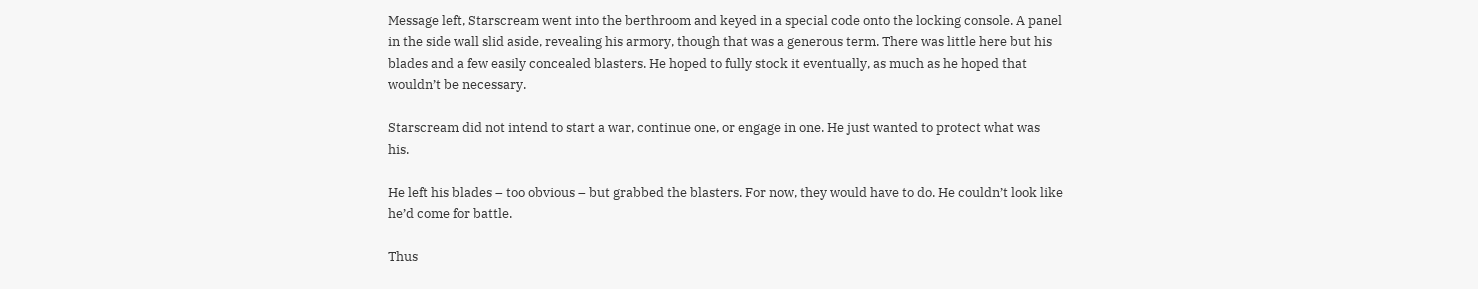Message left, Starscream went into the berthroom and keyed in a special code onto the locking console. A panel in the side wall slid aside, revealing his armory, though that was a generous term. There was little here but his blades and a few easily concealed blasters. He hoped to fully stock it eventually, as much as he hoped that wouldn’t be necessary.

Starscream did not intend to start a war, continue one, or engage in one. He just wanted to protect what was his.

He left his blades – too obvious – but grabbed the blasters. For now, they would have to do. He couldn’t look like he’d come for battle.

Thus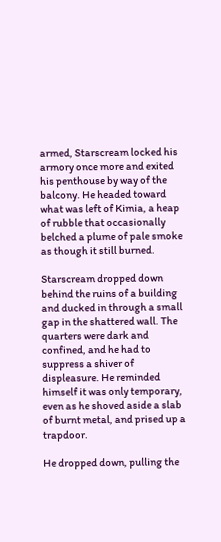armed, Starscream locked his armory once more and exited his penthouse by way of the balcony. He headed toward what was left of Kimia, a heap of rubble that occasionally belched a plume of pale smoke as though it still burned.

Starscream dropped down behind the ruins of a building and ducked in through a small gap in the shattered wall. The quarters were dark and confined, and he had to suppress a shiver of displeasure. He reminded himself it was only temporary, even as he shoved aside a slab of burnt metal, and prised up a trapdoor.

He dropped down, pulling the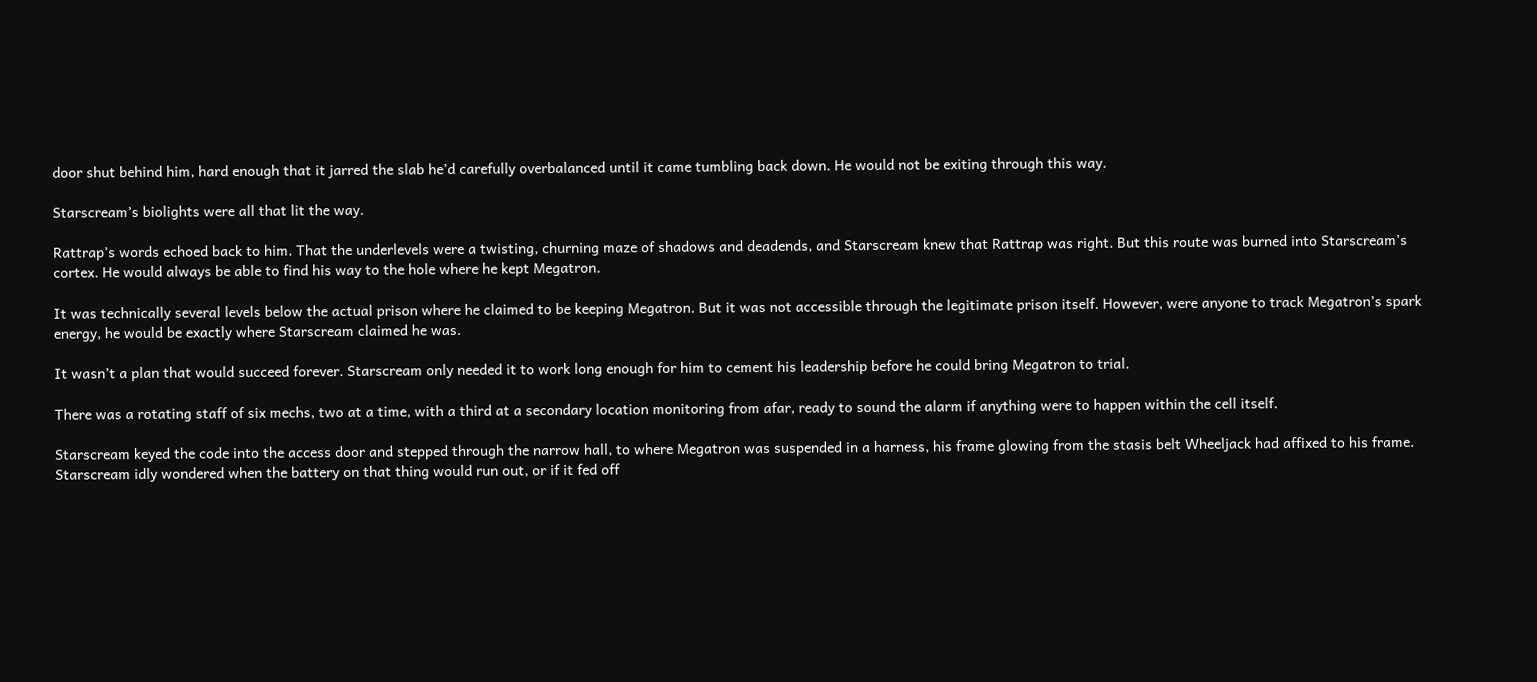door shut behind him, hard enough that it jarred the slab he’d carefully overbalanced until it came tumbling back down. He would not be exiting through this way.

Starscream’s biolights were all that lit the way.

Rattrap’s words echoed back to him. That the underlevels were a twisting, churning maze of shadows and deadends, and Starscream knew that Rattrap was right. But this route was burned into Starscream’s cortex. He would always be able to find his way to the hole where he kept Megatron.

It was technically several levels below the actual prison where he claimed to be keeping Megatron. But it was not accessible through the legitimate prison itself. However, were anyone to track Megatron’s spark energy, he would be exactly where Starscream claimed he was.

It wasn’t a plan that would succeed forever. Starscream only needed it to work long enough for him to cement his leadership before he could bring Megatron to trial.

There was a rotating staff of six mechs, two at a time, with a third at a secondary location monitoring from afar, ready to sound the alarm if anything were to happen within the cell itself.

Starscream keyed the code into the access door and stepped through the narrow hall, to where Megatron was suspended in a harness, his frame glowing from the stasis belt Wheeljack had affixed to his frame. Starscream idly wondered when the battery on that thing would run out, or if it fed off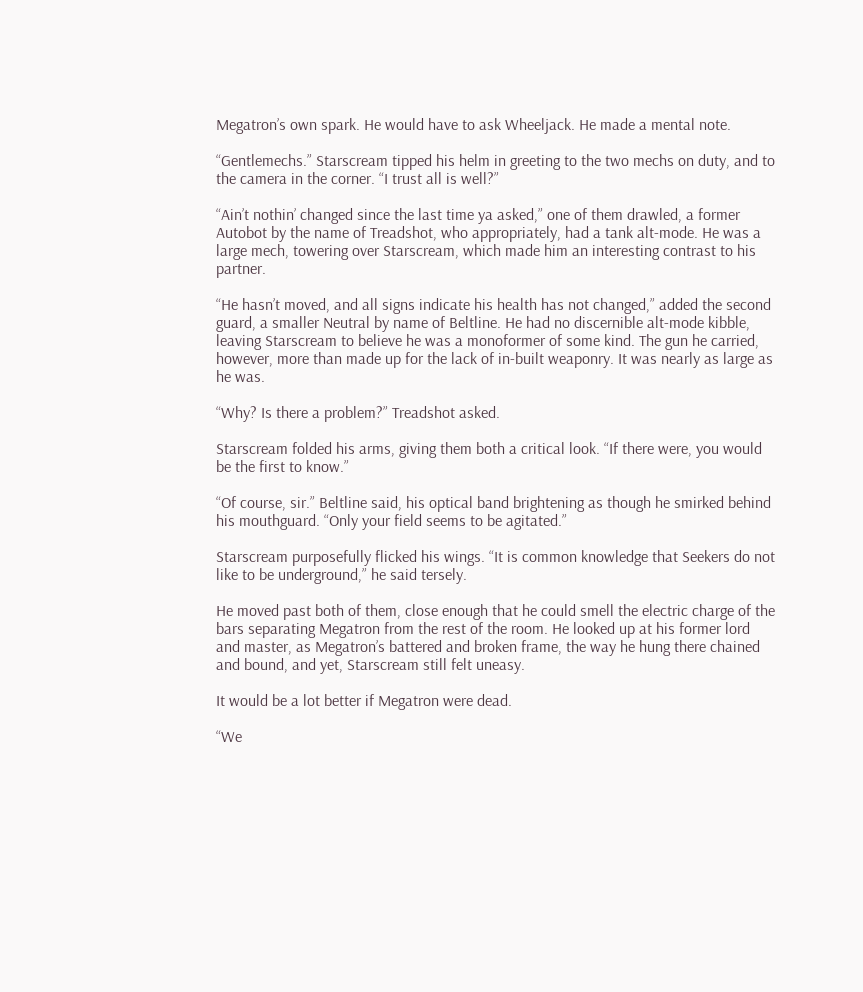Megatron’s own spark. He would have to ask Wheeljack. He made a mental note.

“Gentlemechs.” Starscream tipped his helm in greeting to the two mechs on duty, and to the camera in the corner. “I trust all is well?”

“Ain’t nothin’ changed since the last time ya asked,” one of them drawled, a former Autobot by the name of Treadshot, who appropriately, had a tank alt-mode. He was a large mech, towering over Starscream, which made him an interesting contrast to his partner.

“He hasn’t moved, and all signs indicate his health has not changed,” added the second guard, a smaller Neutral by name of Beltline. He had no discernible alt-mode kibble, leaving Starscream to believe he was a monoformer of some kind. The gun he carried, however, more than made up for the lack of in-built weaponry. It was nearly as large as he was.

“Why? Is there a problem?” Treadshot asked.

Starscream folded his arms, giving them both a critical look. “If there were, you would be the first to know.”

“Of course, sir.” Beltline said, his optical band brightening as though he smirked behind his mouthguard. “Only your field seems to be agitated.”

Starscream purposefully flicked his wings. “It is common knowledge that Seekers do not like to be underground,” he said tersely.

He moved past both of them, close enough that he could smell the electric charge of the bars separating Megatron from the rest of the room. He looked up at his former lord and master, as Megatron’s battered and broken frame, the way he hung there chained and bound, and yet, Starscream still felt uneasy.

It would be a lot better if Megatron were dead.

“We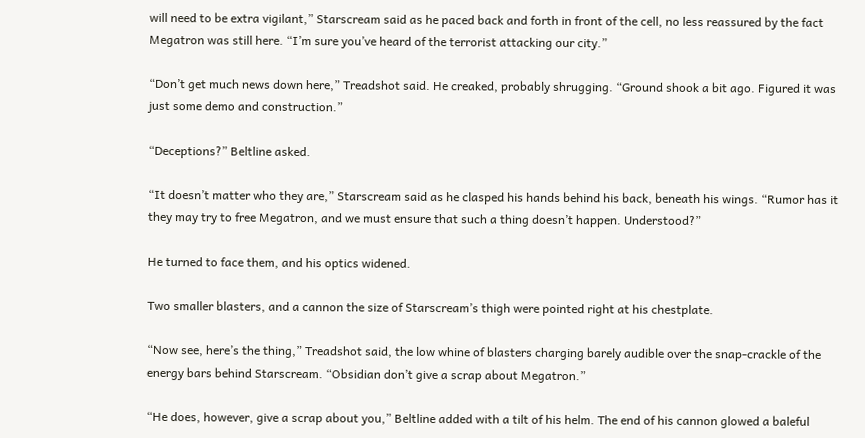will need to be extra vigilant,” Starscream said as he paced back and forth in front of the cell, no less reassured by the fact Megatron was still here. “I’m sure you’ve heard of the terrorist attacking our city.”

“Don’t get much news down here,” Treadshot said. He creaked, probably shrugging. “Ground shook a bit ago. Figured it was just some demo and construction.”

“Deceptions?” Beltline asked.

“It doesn’t matter who they are,” Starscream said as he clasped his hands behind his back, beneath his wings. “Rumor has it they may try to free Megatron, and we must ensure that such a thing doesn’t happen. Understood?”

He turned to face them, and his optics widened.

Two smaller blasters, and a cannon the size of Starscream’s thigh were pointed right at his chestplate.

“Now see, here’s the thing,” Treadshot said, the low whine of blasters charging barely audible over the snap-crackle of the energy bars behind Starscream. “Obsidian don’t give a scrap about Megatron.”

“He does, however, give a scrap about you,” Beltline added with a tilt of his helm. The end of his cannon glowed a baleful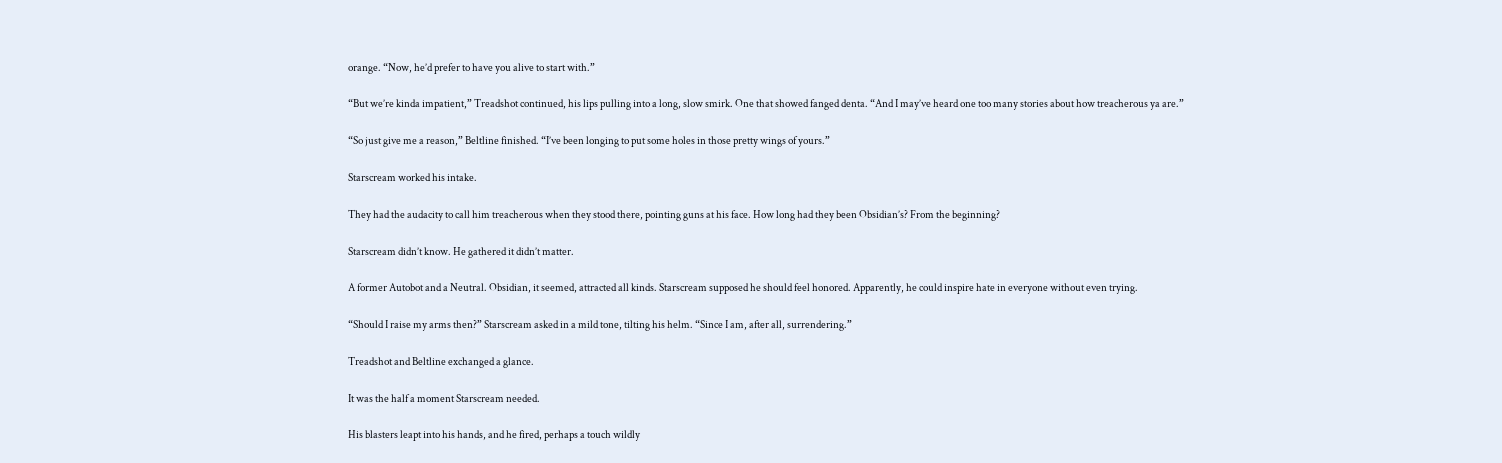orange. “Now, he’d prefer to have you alive to start with.”

“But we’re kinda impatient,” Treadshot continued, his lips pulling into a long, slow smirk. One that showed fanged denta. “And I may’ve heard one too many stories about how treacherous ya are.”

“So just give me a reason,” Beltline finished. “I’ve been longing to put some holes in those pretty wings of yours.”

Starscream worked his intake.

They had the audacity to call him treacherous when they stood there, pointing guns at his face. How long had they been Obsidian’s? From the beginning?

Starscream didn’t know. He gathered it didn’t matter.

A former Autobot and a Neutral. Obsidian, it seemed, attracted all kinds. Starscream supposed he should feel honored. Apparently, he could inspire hate in everyone without even trying.

“Should I raise my arms then?” Starscream asked in a mild tone, tilting his helm. “Since I am, after all, surrendering.”

Treadshot and Beltline exchanged a glance.

It was the half a moment Starscream needed.

His blasters leapt into his hands, and he fired, perhaps a touch wildly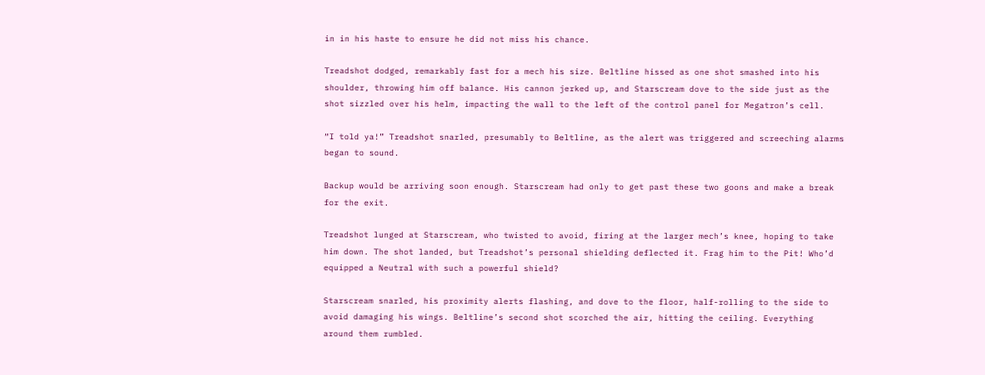in in his haste to ensure he did not miss his chance.

Treadshot dodged, remarkably fast for a mech his size. Beltline hissed as one shot smashed into his shoulder, throwing him off balance. His cannon jerked up, and Starscream dove to the side just as the shot sizzled over his helm, impacting the wall to the left of the control panel for Megatron’s cell.

“I told ya!” Treadshot snarled, presumably to Beltline, as the alert was triggered and screeching alarms began to sound.

Backup would be arriving soon enough. Starscream had only to get past these two goons and make a break for the exit.

Treadshot lunged at Starscream, who twisted to avoid, firing at the larger mech’s knee, hoping to take him down. The shot landed, but Treadshot’s personal shielding deflected it. Frag him to the Pit! Who’d equipped a Neutral with such a powerful shield?

Starscream snarled, his proximity alerts flashing, and dove to the floor, half-rolling to the side to avoid damaging his wings. Beltline’s second shot scorched the air, hitting the ceiling. Everything around them rumbled.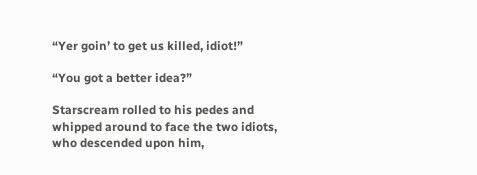“Yer goin’ to get us killed, idiot!”

“You got a better idea?”

Starscream rolled to his pedes and whipped around to face the two idiots, who descended upon him,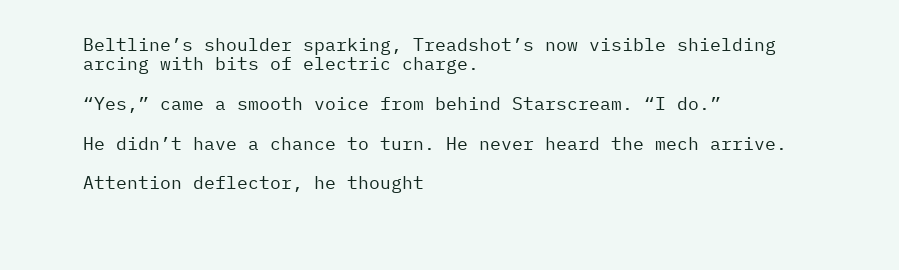Beltline’s shoulder sparking, Treadshot’s now visible shielding arcing with bits of electric charge.

“Yes,” came a smooth voice from behind Starscream. “I do.”

He didn’t have a chance to turn. He never heard the mech arrive.

Attention deflector, he thought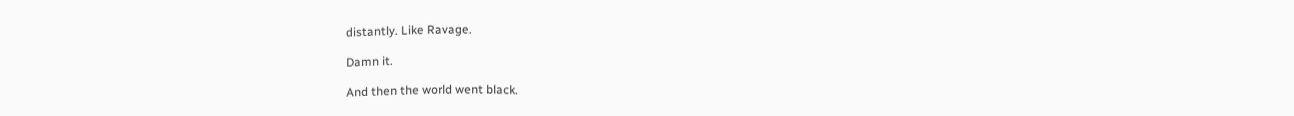distantly. Like Ravage.

Damn it.

And then the world went black.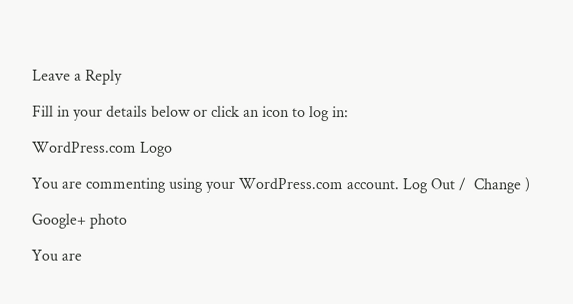Leave a Reply

Fill in your details below or click an icon to log in:

WordPress.com Logo

You are commenting using your WordPress.com account. Log Out /  Change )

Google+ photo

You are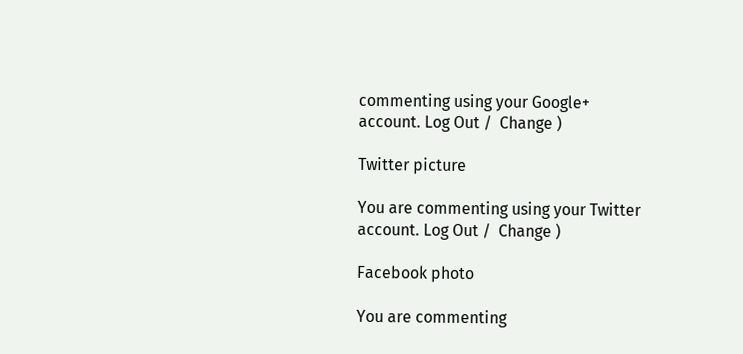commenting using your Google+ account. Log Out /  Change )

Twitter picture

You are commenting using your Twitter account. Log Out /  Change )

Facebook photo

You are commenting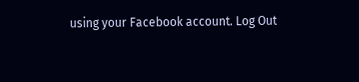using your Facebook account. Log Out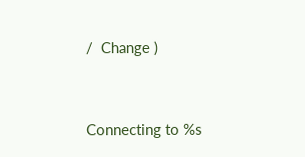/  Change )


Connecting to %s